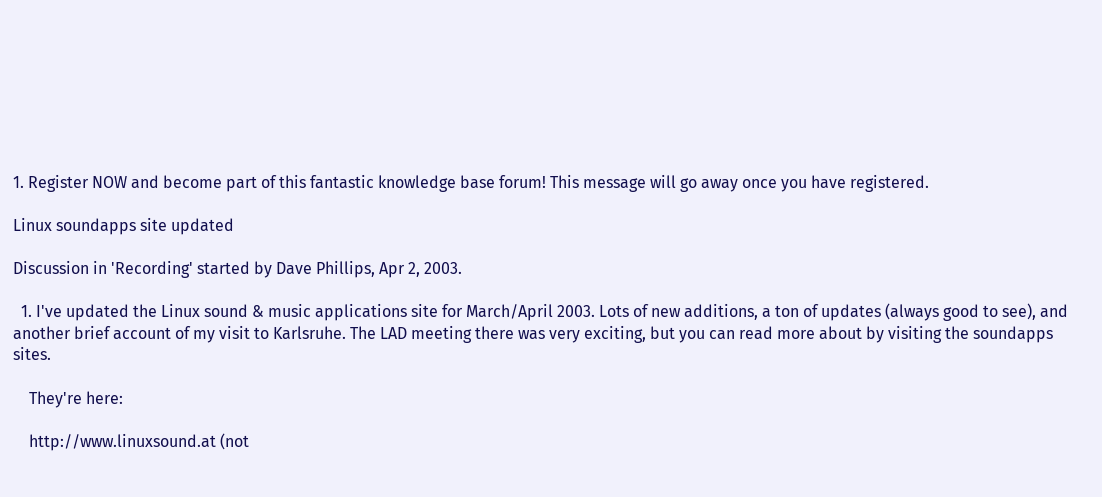1. Register NOW and become part of this fantastic knowledge base forum! This message will go away once you have registered.

Linux soundapps site updated

Discussion in 'Recording' started by Dave Phillips, Apr 2, 2003.

  1. I've updated the Linux sound & music applications site for March/April 2003. Lots of new additions, a ton of updates (always good to see), and another brief account of my visit to Karlsruhe. The LAD meeting there was very exciting, but you can read more about by visiting the soundapps sites.

    They're here:

    http://www.linuxsound.at (not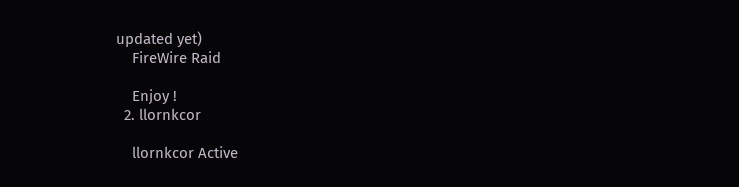updated yet)
    FireWire Raid

    Enjoy !
  2. llornkcor

    llornkcor Active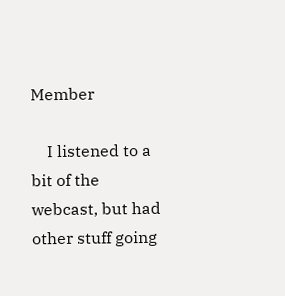Member

    I listened to a bit of the webcast, but had other stuff going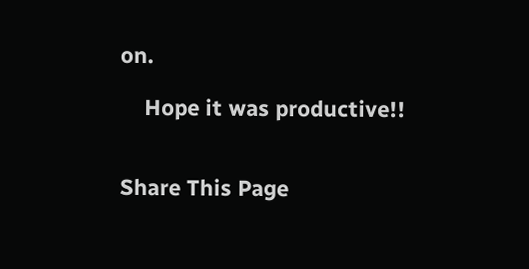on.

    Hope it was productive!!


Share This Page